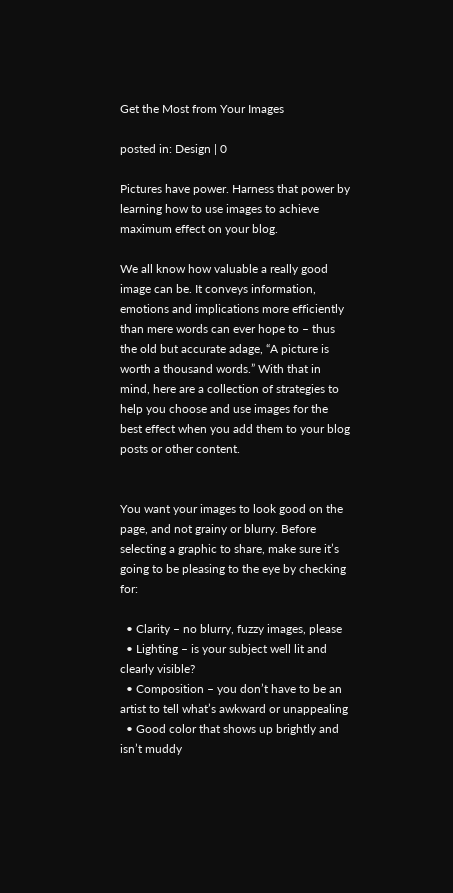Get the Most from Your Images

posted in: Design | 0

Pictures have power. Harness that power by learning how to use images to achieve maximum effect on your blog.

We all know how valuable a really good image can be. It conveys information, emotions and implications more efficiently than mere words can ever hope to – thus the old but accurate adage, “A picture is worth a thousand words.” With that in mind, here are a collection of strategies to help you choose and use images for the best effect when you add them to your blog posts or other content.


You want your images to look good on the page, and not grainy or blurry. Before selecting a graphic to share, make sure it’s going to be pleasing to the eye by checking for:

  • Clarity – no blurry, fuzzy images, please
  • Lighting – is your subject well lit and clearly visible?
  • Composition – you don’t have to be an artist to tell what’s awkward or unappealing
  • Good color that shows up brightly and isn’t muddy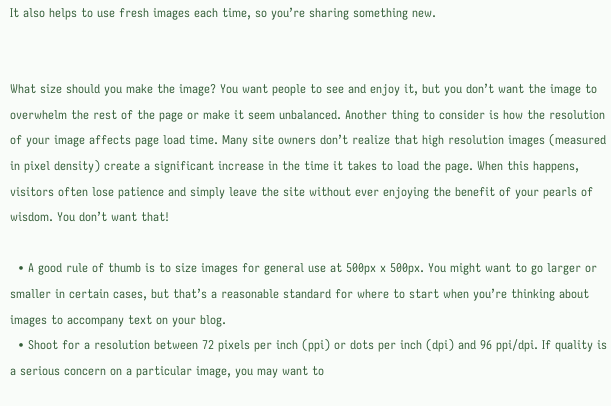It also helps to use fresh images each time, so you’re sharing something new.


What size should you make the image? You want people to see and enjoy it, but you don’t want the image to overwhelm the rest of the page or make it seem unbalanced. Another thing to consider is how the resolution of your image affects page load time. Many site owners don’t realize that high resolution images (measured in pixel density) create a significant increase in the time it takes to load the page. When this happens, visitors often lose patience and simply leave the site without ever enjoying the benefit of your pearls of wisdom. You don’t want that!

  • A good rule of thumb is to size images for general use at 500px x 500px. You might want to go larger or smaller in certain cases, but that’s a reasonable standard for where to start when you’re thinking about images to accompany text on your blog.
  • Shoot for a resolution between 72 pixels per inch (ppi) or dots per inch (dpi) and 96 ppi/dpi. If quality is a serious concern on a particular image, you may want to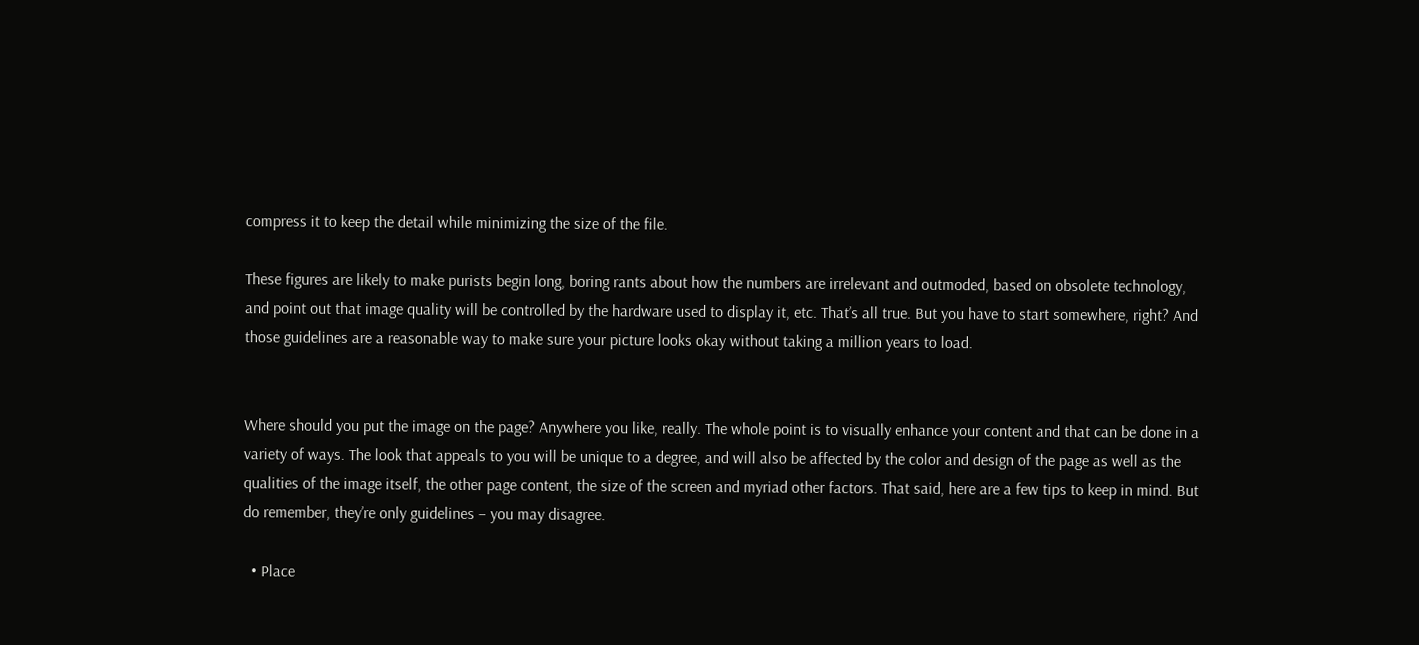compress it to keep the detail while minimizing the size of the file.

These figures are likely to make purists begin long, boring rants about how the numbers are irrelevant and outmoded, based on obsolete technology, and point out that image quality will be controlled by the hardware used to display it, etc. That’s all true. But you have to start somewhere, right? And those guidelines are a reasonable way to make sure your picture looks okay without taking a million years to load.


Where should you put the image on the page? Anywhere you like, really. The whole point is to visually enhance your content and that can be done in a variety of ways. The look that appeals to you will be unique to a degree, and will also be affected by the color and design of the page as well as the qualities of the image itself, the other page content, the size of the screen and myriad other factors. That said, here are a few tips to keep in mind. But do remember, they’re only guidelines – you may disagree.

  • Place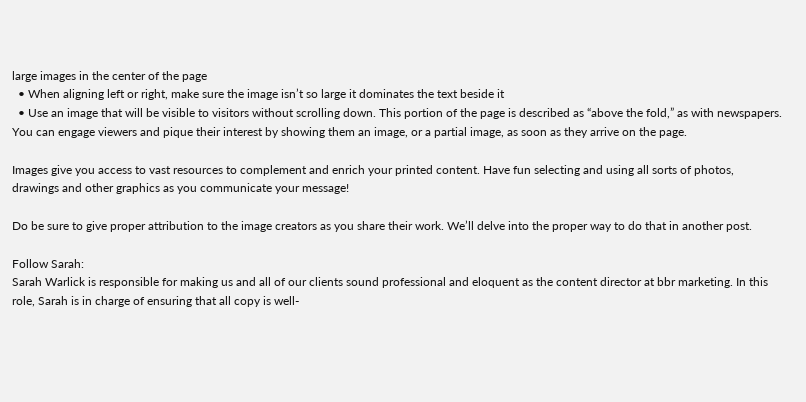large images in the center of the page
  • When aligning left or right, make sure the image isn’t so large it dominates the text beside it
  • Use an image that will be visible to visitors without scrolling down. This portion of the page is described as “above the fold,” as with newspapers. You can engage viewers and pique their interest by showing them an image, or a partial image, as soon as they arrive on the page.

Images give you access to vast resources to complement and enrich your printed content. Have fun selecting and using all sorts of photos, drawings and other graphics as you communicate your message!

Do be sure to give proper attribution to the image creators as you share their work. We’ll delve into the proper way to do that in another post.

Follow Sarah:
Sarah Warlick is responsible for making us and all of our clients sound professional and eloquent as the content director at bbr marketing. In this role, Sarah is in charge of ensuring that all copy is well-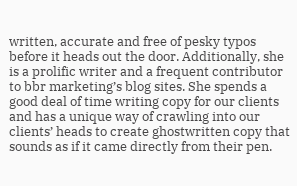written, accurate and free of pesky typos before it heads out the door. Additionally, she is a prolific writer and a frequent contributor to bbr marketing’s blog sites. She spends a good deal of time writing copy for our clients and has a unique way of crawling into our clients’ heads to create ghostwritten copy that sounds as if it came directly from their pen.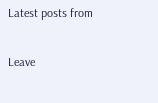Latest posts from

Leave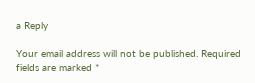a Reply

Your email address will not be published. Required fields are marked *